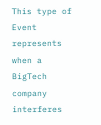This type of Event represents when a BigTech company interferes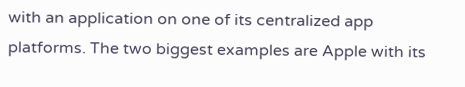with an application on one of its centralized app platforms. The two biggest examples are Apple with its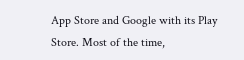App Store and Google with its Play Store. Most of the time,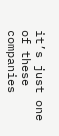it’s just one of these companies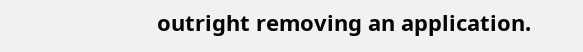outright removing an application.